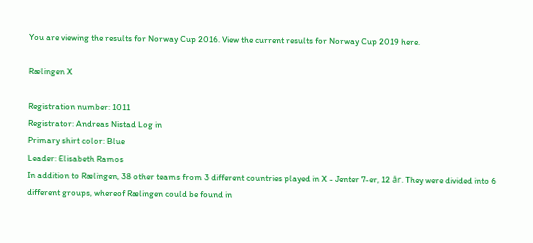You are viewing the results for Norway Cup 2016. View the current results for Norway Cup 2019 here.

Rælingen X

Registration number: 1011
Registrator: Andreas Nistad Log in
Primary shirt color: Blue
Leader: Elisabeth Ramos
In addition to Rælingen, 38 other teams from 3 different countries played in X - Jenter 7-er, 12 år. They were divided into 6 different groups, whereof Rælingen could be found in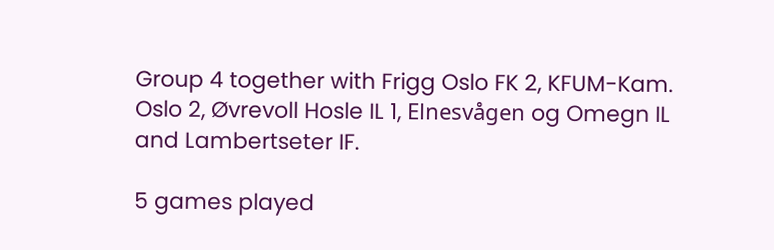Group 4 together with Frigg Oslo FK 2, KFUM-Kam. Oslo 2, Øvrevoll Hosle IL 1, Elnesvågen og Omegn IL and Lambertseter IF.

5 games played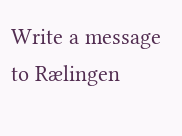Write a message to Rælingen